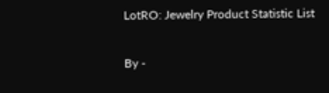LotRO: Jewelry Product Statistic List

By -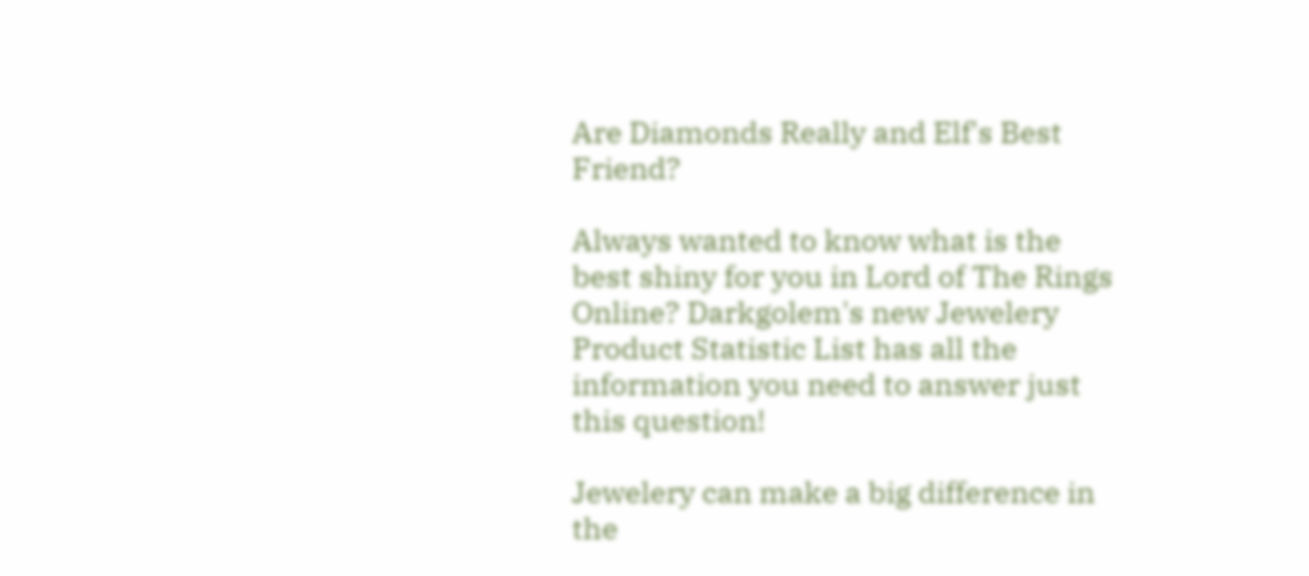Are Diamonds Really and Elf's Best Friend?

Always wanted to know what is the best shiny for you in Lord of The Rings Online? Darkgolem's new Jewelery Product Statistic List has all the information you need to answer just this question!

Jewelery can make a big difference in the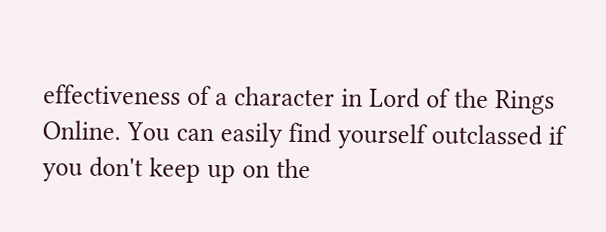effectiveness of a character in Lord of the Rings Online. You can easily find yourself outclassed if you don't keep up on the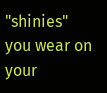"shinies" you wear on your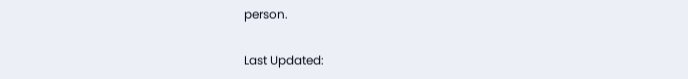person.

Last Updated: